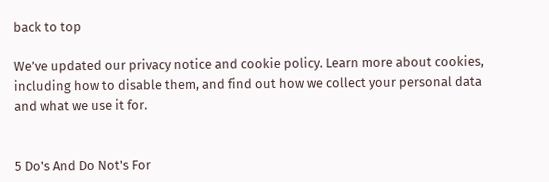back to top

We’ve updated our privacy notice and cookie policy. Learn more about cookies, including how to disable them, and find out how we collect your personal data and what we use it for.


5 Do's And Do Not's For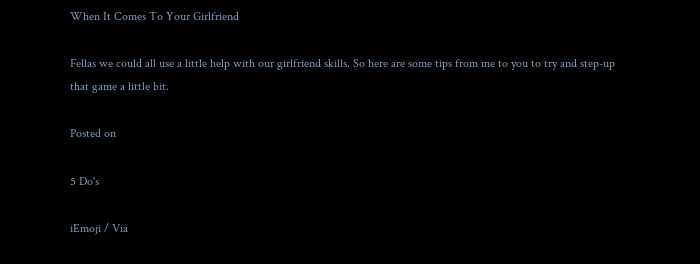When It Comes To Your Girlfriend

Fellas we could all use a little help with our girlfriend skills. So here are some tips from me to you to try and step-up that game a little bit.

Posted on

5 Do's

iEmoji / Via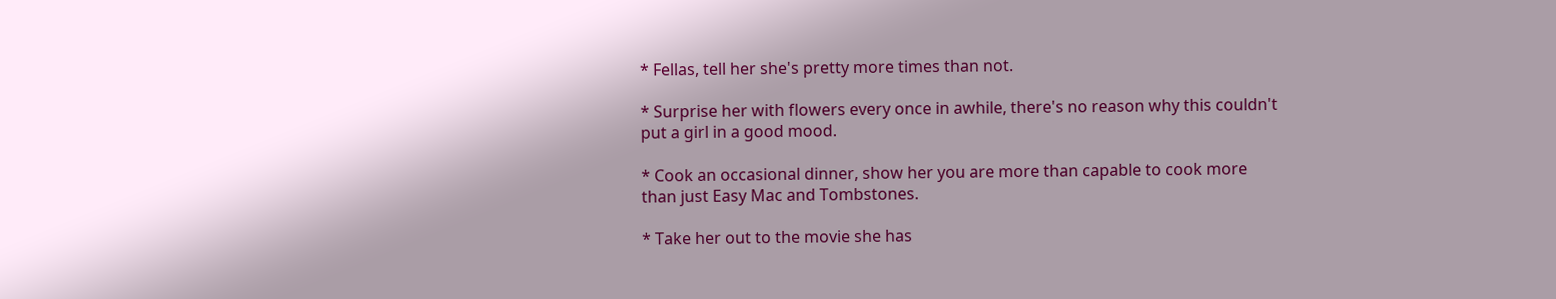* Fellas, tell her she's pretty more times than not.

* Surprise her with flowers every once in awhile, there's no reason why this couldn't put a girl in a good mood.

* Cook an occasional dinner, show her you are more than capable to cook more than just Easy Mac and Tombstones.

* Take her out to the movie she has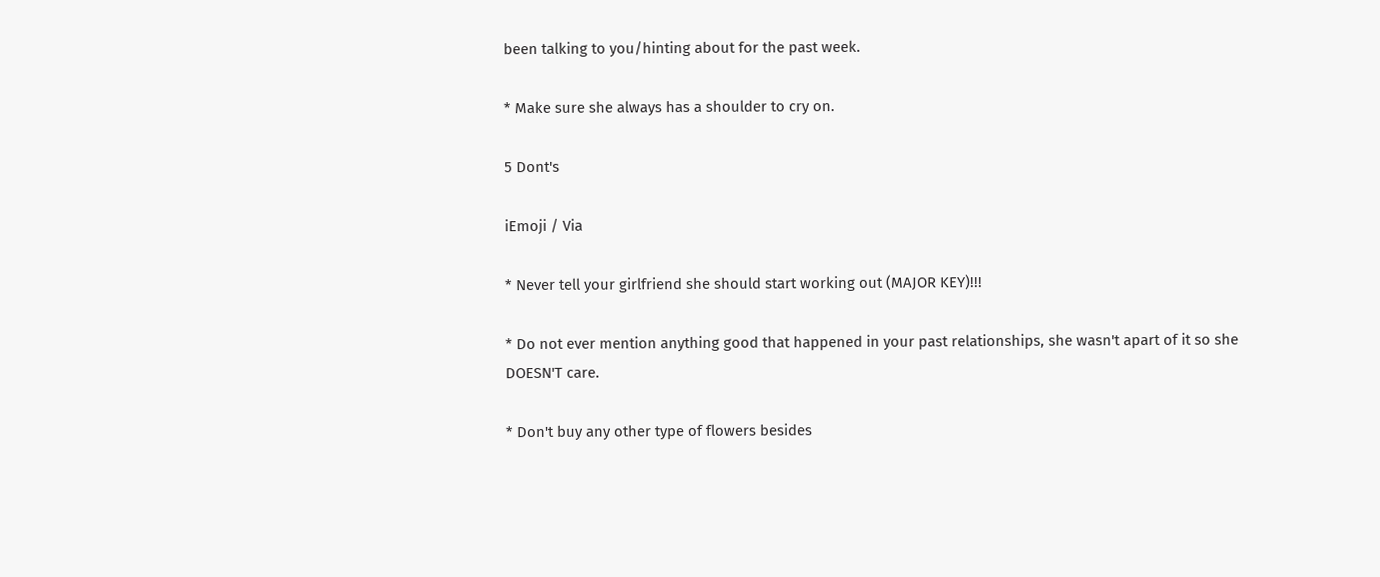been talking to you/hinting about for the past week.

* Make sure she always has a shoulder to cry on.

5 Dont's

iEmoji / Via

* Never tell your girlfriend she should start working out (MAJOR KEY)!!!

* Do not ever mention anything good that happened in your past relationships, she wasn't apart of it so she DOESN'T care.

* Don't buy any other type of flowers besides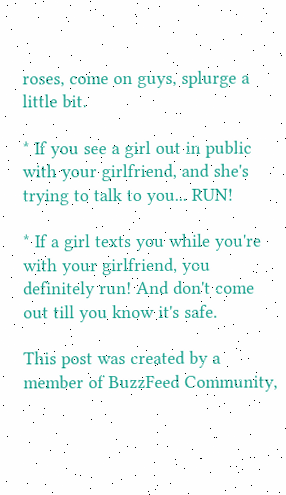roses, come on guys, splurge a little bit.

* If you see a girl out in public with your girlfriend, and she's trying to talk to you... RUN!

* If a girl texts you while you're with your girlfriend, you definitely run! And don't come out till you know it's safe.

This post was created by a member of BuzzFeed Community,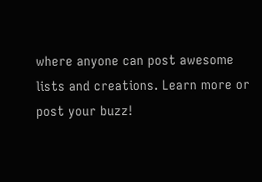where anyone can post awesome lists and creations. Learn more or post your buzz!